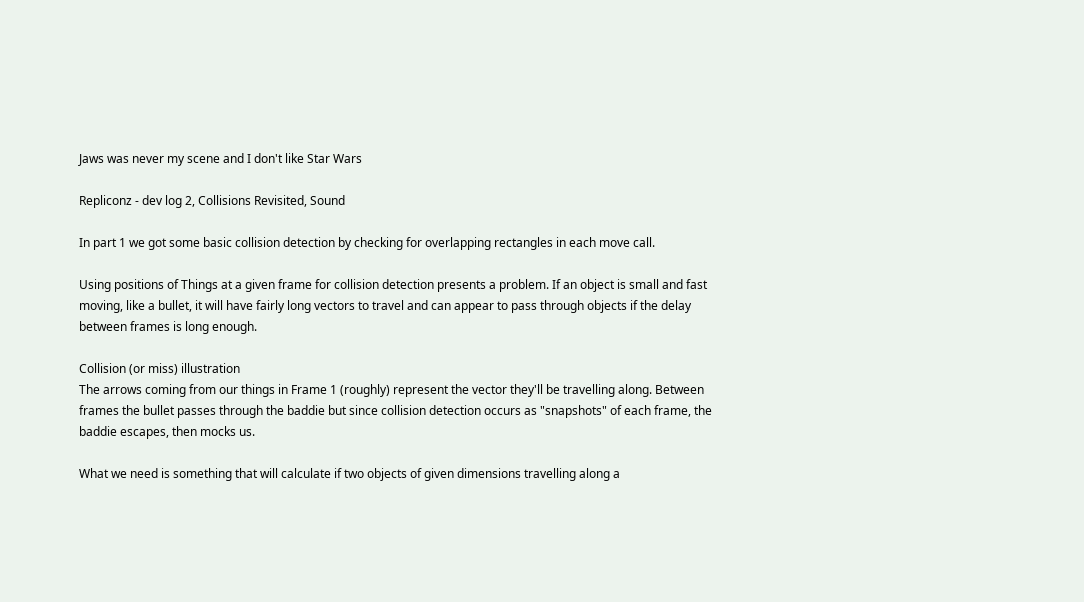Jaws was never my scene and I don't like Star Wars

Repliconz - dev log 2, Collisions Revisited, Sound

In part 1 we got some basic collision detection by checking for overlapping rectangles in each move call.

Using positions of Things at a given frame for collision detection presents a problem. If an object is small and fast moving, like a bullet, it will have fairly long vectors to travel and can appear to pass through objects if the delay between frames is long enough.

Collision (or miss) illustration
The arrows coming from our things in Frame 1 (roughly) represent the vector they'll be travelling along. Between frames the bullet passes through the baddie but since collision detection occurs as "snapshots" of each frame, the baddie escapes, then mocks us.

What we need is something that will calculate if two objects of given dimensions travelling along a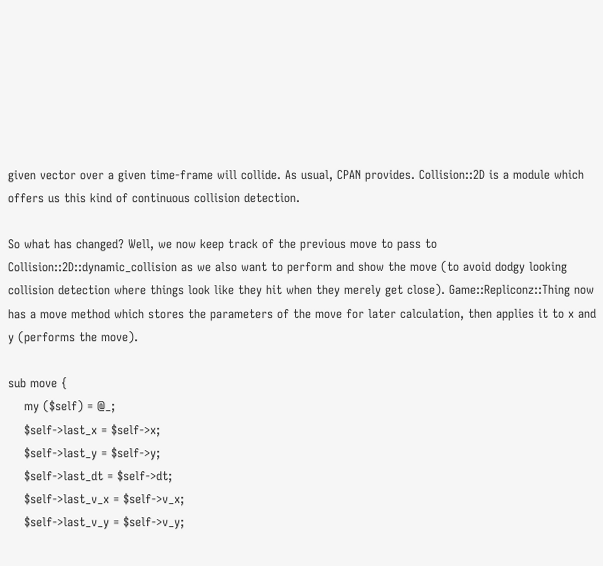given vector over a given time-frame will collide. As usual, CPAN provides. Collision::2D is a module which offers us this kind of continuous collision detection.

So what has changed? Well, we now keep track of the previous move to pass to Collision::2D::dynamic_collision as we also want to perform and show the move (to avoid dodgy looking collision detection where things look like they hit when they merely get close). Game::Repliconz::Thing now has a move method which stores the parameters of the move for later calculation, then applies it to x and y (performs the move).

sub move {
    my ($self) = @_;
    $self->last_x = $self->x;
    $self->last_y = $self->y;
    $self->last_dt = $self->dt;
    $self->last_v_x = $self->v_x;
    $self->last_v_y = $self->v_y;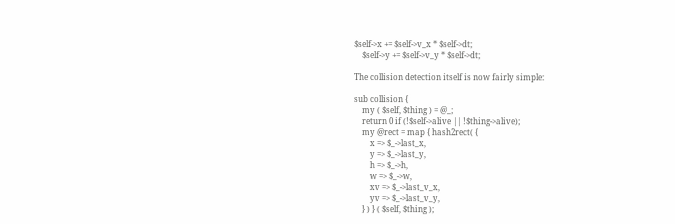$self->x += $self->v_x * $self->dt;
    $self->y += $self->v_y * $self->dt;

The collision detection itself is now fairly simple:

sub collision {
    my ( $self, $thing ) = @_;
    return 0 if (!$self->alive || !$thing->alive);
    my @rect = map { hash2rect( {
        x => $_->last_x,
        y => $_->last_y,
        h => $_->h,
        w => $_->w,
        xv => $_->last_v_x,
        yv => $_->last_v_y,
    } ) } ( $self, $thing );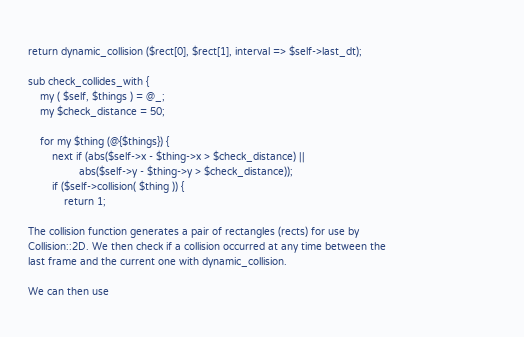return dynamic_collision ($rect[0], $rect[1], interval => $self->last_dt);

sub check_collides_with {
    my ( $self, $things ) = @_;
    my $check_distance = 50;

    for my $thing (@{$things}) {
        next if (abs($self->x - $thing->x > $check_distance) ||
                 abs($self->y - $thing->y > $check_distance));
        if ($self->collision( $thing )) {
            return 1;

The collision function generates a pair of rectangles (rects) for use by Collision::2D. We then check if a collision occurred at any time between the last frame and the current one with dynamic_collision.

We can then use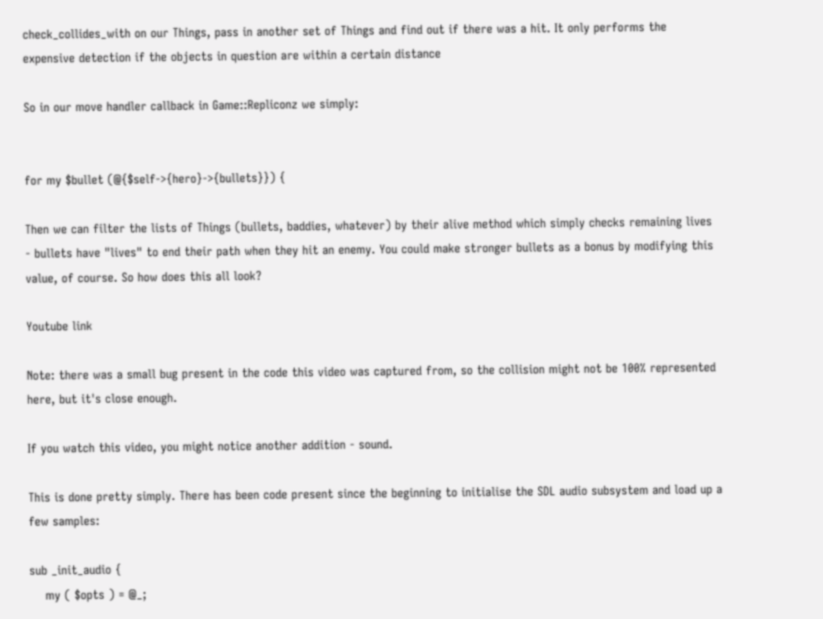check_collides_with on our Things, pass in another set of Things and find out if there was a hit. It only performs the expensive detection if the objects in question are within a certain distance

So in our move handler callback in Game::Repliconz we simply:


for my $bullet (@{$self->{hero}->{bullets}}) {

Then we can filter the lists of Things (bullets, baddies, whatever) by their alive method which simply checks remaining lives - bullets have "lives" to end their path when they hit an enemy. You could make stronger bullets as a bonus by modifying this value, of course. So how does this all look?

Youtube link

Note: there was a small bug present in the code this video was captured from, so the collision might not be 100% represented here, but it's close enough.

If you watch this video, you might notice another addition - sound.

This is done pretty simply. There has been code present since the beginning to initialise the SDL audio subsystem and load up a few samples:

sub _init_audio {
    my ( $opts ) = @_;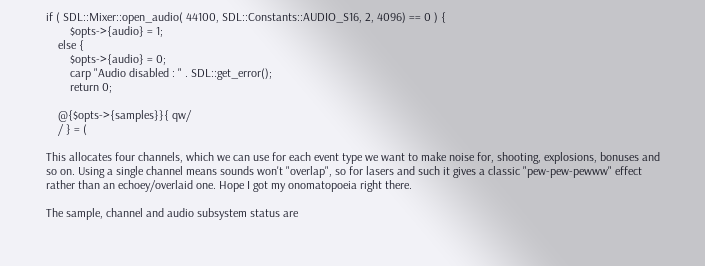if ( SDL::Mixer::open_audio( 44100, SDL::Constants::AUDIO_S16, 2, 4096) == 0 ) {
        $opts->{audio} = 1;
    else {
        $opts->{audio} = 0;
        carp "Audio disabled : " . SDL::get_error();
        return 0;

    @{$opts->{samples}}{ qw/
    / } = (

This allocates four channels, which we can use for each event type we want to make noise for, shooting, explosions, bonuses and so on. Using a single channel means sounds won't "overlap", so for lasers and such it gives a classic "pew-pew-pewww" effect rather than an echoey/overlaid one. Hope I got my onomatopoeia right there.

The sample, channel and audio subsystem status are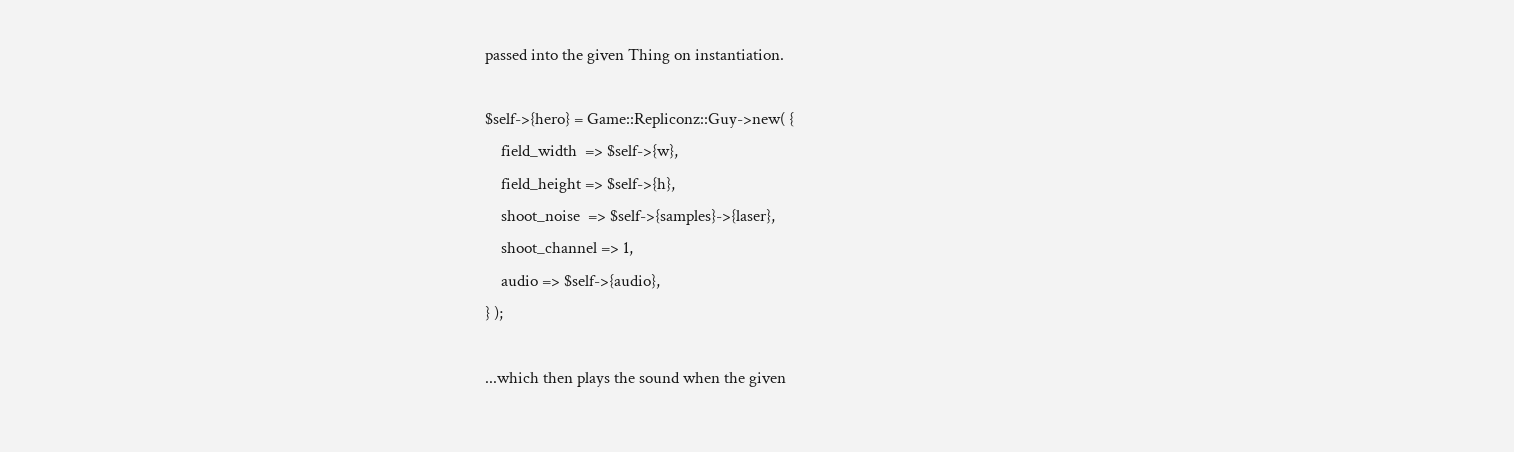passed into the given Thing on instantiation.

$self->{hero} = Game::Repliconz::Guy->new( {
    field_width  => $self->{w},
    field_height => $self->{h},
    shoot_noise  => $self->{samples}->{laser},
    shoot_channel => 1,
    audio => $self->{audio},
} );

...which then plays the sound when the given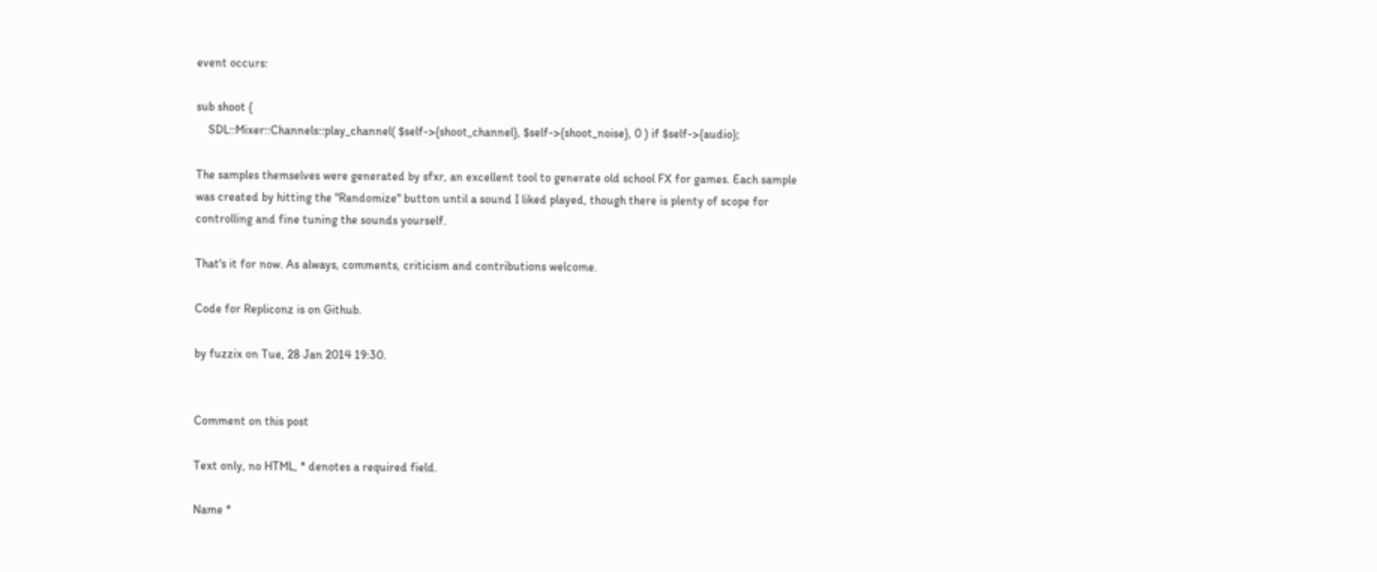event occurs:

sub shoot {
    SDL::Mixer::Channels::play_channel( $self->{shoot_channel}, $self->{shoot_noise}, 0 ) if $self->{audio};

The samples themselves were generated by sfxr, an excellent tool to generate old school FX for games. Each sample was created by hitting the "Randomize" button until a sound I liked played, though there is plenty of scope for controlling and fine tuning the sounds yourself.

That's it for now. As always, comments, criticism and contributions welcome.

Code for Repliconz is on Github.

by fuzzix on Tue, 28 Jan 2014 19:30.


Comment on this post

Text only, no HTML, * denotes a required field.

Name *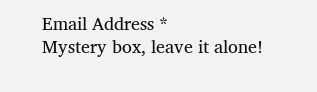Email Address *
Mystery box, leave it alone!